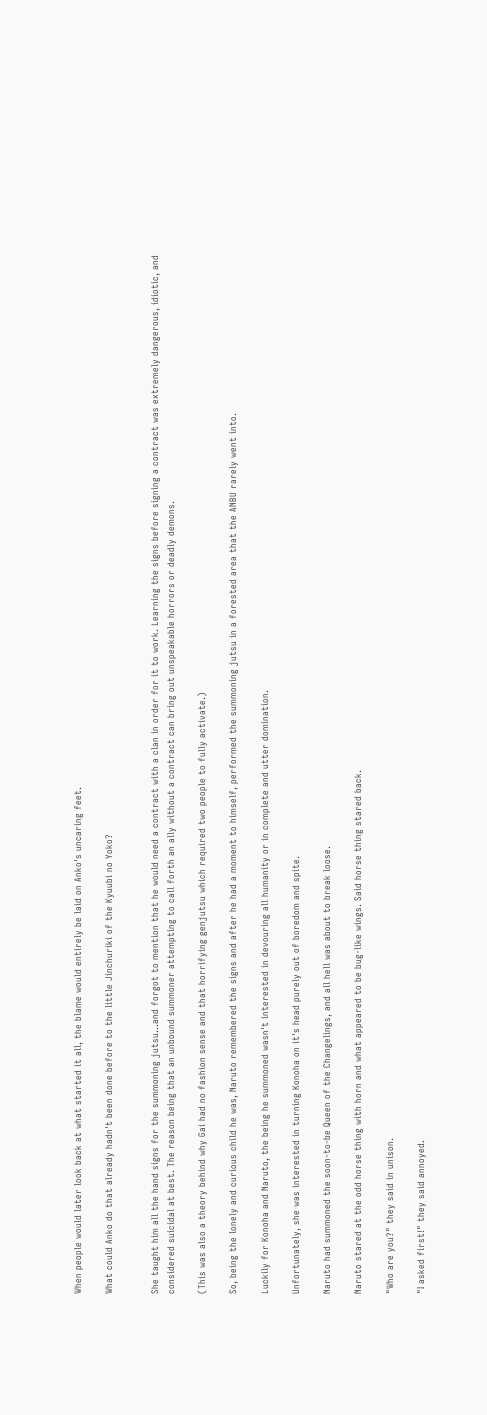When people would later look back at what started it all, the blame would entirely be laid on Anko's uncaring feet.

What could Anko do that already hadn't been done before to the little Jinchuriki of the Kyuubi no Yoko?


She taught him all the hand signs for the summoning jutsu...and forgot to mention that he would need a contract with a clan in order for it to work. Learning the signs before signing a contract was extremely dangerous, idiotic, and considered suicidal at best. The reason being that an unbound summoner attempting to call forth an ally without a contract can bring out unspeakable horrors or deadly demons.

(This was also a theory behind why Gai had no fashion sense and that horrifying genjutsu which required two people to fully activate.)

So, being the lonely and curious child he was, Naruto remembered the signs and after he had a moment to himself, performed the summoning jutsu in a forested area that the ANBU rarely went into.

Luckily for Konoha and Naruto, the being he summoned wasn't interested in devouring all humanity or in complete and utter domination.

Unfortunately, she was interested in turning Konoha on it's head purely out of boredom and spite.

Naruto had summoned the soon-to-be Queen of the Changelings, and all hell was about to break loose.

Naruto stared at the odd horse thing with horn and what appeared to be bug-like wings. Said horse thing stared back.

"Who are you?" they said in unison.

"I asked first!" they said annoyed.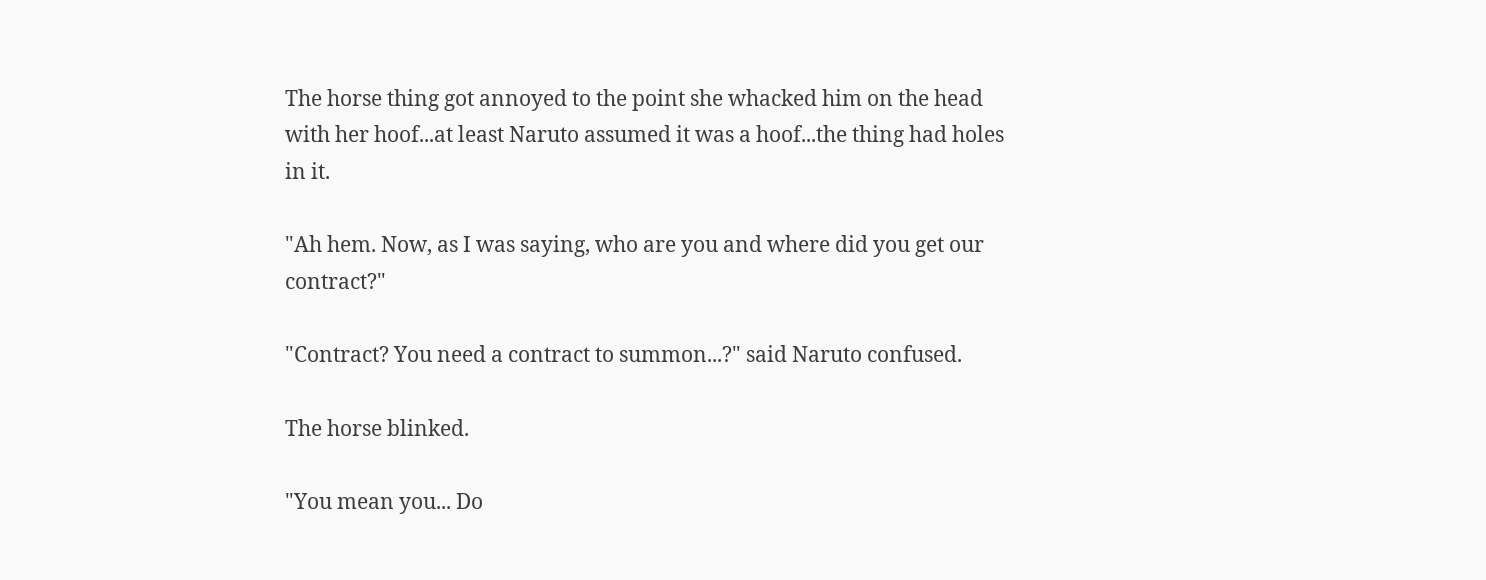The horse thing got annoyed to the point she whacked him on the head with her hoof...at least Naruto assumed it was a hoof...the thing had holes in it.

"Ah hem. Now, as I was saying, who are you and where did you get our contract?"

"Contract? You need a contract to summon...?" said Naruto confused.

The horse blinked.

"You mean you... Do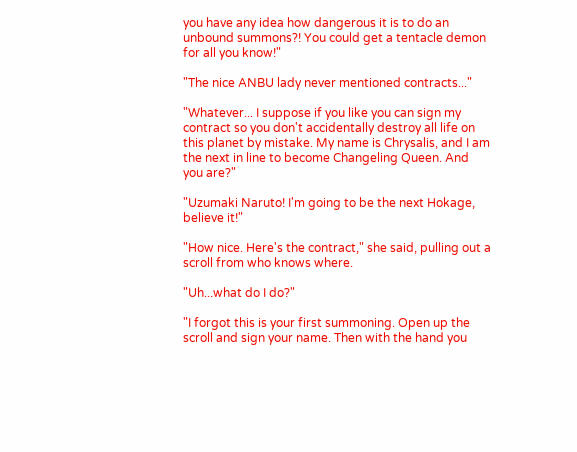you have any idea how dangerous it is to do an unbound summons?! You could get a tentacle demon for all you know!"

"The nice ANBU lady never mentioned contracts..."

"Whatever... I suppose if you like you can sign my contract so you don't accidentally destroy all life on this planet by mistake. My name is Chrysalis, and I am the next in line to become Changeling Queen. And you are?"

"Uzumaki Naruto! I'm going to be the next Hokage, believe it!"

"How nice. Here's the contract," she said, pulling out a scroll from who knows where.

"Uh...what do I do?"

"I forgot this is your first summoning. Open up the scroll and sign your name. Then with the hand you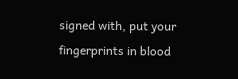signed with, put your fingerprints in blood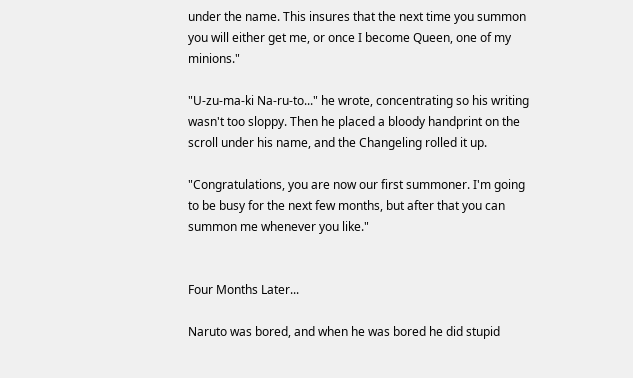under the name. This insures that the next time you summon you will either get me, or once I become Queen, one of my minions."

"U-zu-ma-ki Na-ru-to..." he wrote, concentrating so his writing wasn't too sloppy. Then he placed a bloody handprint on the scroll under his name, and the Changeling rolled it up.

"Congratulations, you are now our first summoner. I'm going to be busy for the next few months, but after that you can summon me whenever you like."


Four Months Later...

Naruto was bored, and when he was bored he did stupid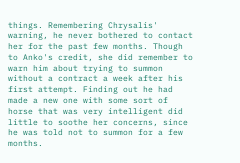things. Remembering Chrysalis' warning, he never bothered to contact her for the past few months. Though to Anko's credit, she did remember to warn him about trying to summon without a contract a week after his first attempt. Finding out he had made a new one with some sort of horse that was very intelligent did little to soothe her concerns, since he was told not to summon for a few months.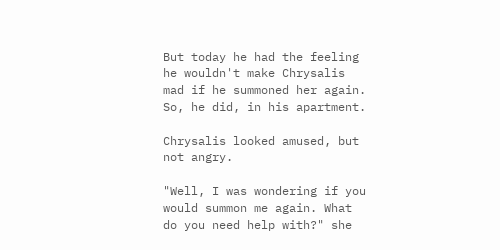But today he had the feeling he wouldn't make Chrysalis mad if he summoned her again. So, he did, in his apartment.

Chrysalis looked amused, but not angry.

"Well, I was wondering if you would summon me again. What do you need help with?" she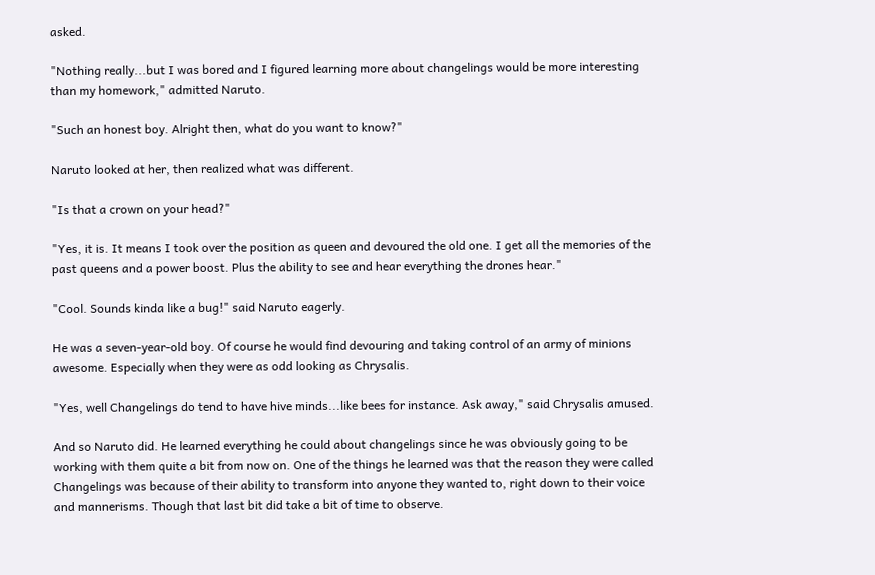asked.

"Nothing really...but I was bored and I figured learning more about changelings would be more interesting than my homework," admitted Naruto.

"Such an honest boy. Alright then, what do you want to know?"

Naruto looked at her, then realized what was different.

"Is that a crown on your head?"

"Yes, it is. It means I took over the position as queen and devoured the old one. I get all the memories of the past queens and a power boost. Plus the ability to see and hear everything the drones hear."

"Cool. Sounds kinda like a bug!" said Naruto eagerly.

He was a seven-year-old boy. Of course he would find devouring and taking control of an army of minions awesome. Especially when they were as odd looking as Chrysalis.

"Yes, well Changelings do tend to have hive minds...like bees for instance. Ask away," said Chrysalis amused.

And so Naruto did. He learned everything he could about changelings since he was obviously going to be working with them quite a bit from now on. One of the things he learned was that the reason they were called Changelings was because of their ability to transform into anyone they wanted to, right down to their voice and mannerisms. Though that last bit did take a bit of time to observe.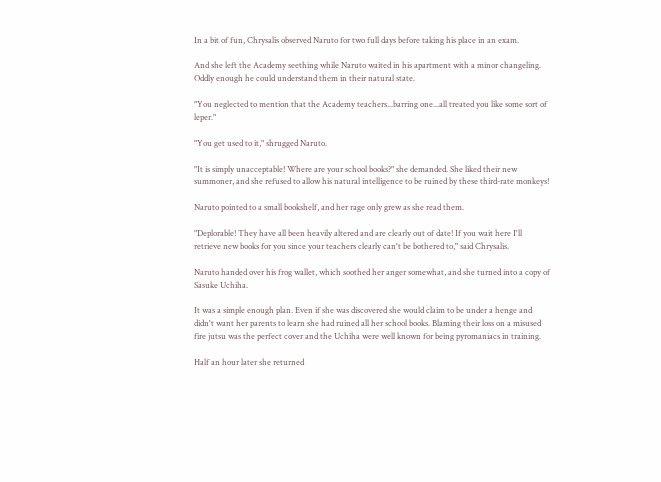In a bit of fun, Chrysalis observed Naruto for two full days before taking his place in an exam.

And she left the Academy seething while Naruto waited in his apartment with a minor changeling. Oddly enough he could understand them in their natural state.

"You neglected to mention that the Academy teachers...barring one...all treated you like some sort of leper."

"You get used to it," shrugged Naruto.

"It is simply unacceptable! Where are your school books?" she demanded. She liked their new summoner, and she refused to allow his natural intelligence to be ruined by these third-rate monkeys!

Naruto pointed to a small bookshelf, and her rage only grew as she read them.

"Deplorable! They have all been heavily altered and are clearly out of date! If you wait here I'll retrieve new books for you since your teachers clearly can't be bothered to," said Chrysalis.

Naruto handed over his frog wallet, which soothed her anger somewhat, and she turned into a copy of Sasuke Uchiha.

It was a simple enough plan. Even if she was discovered she would claim to be under a henge and didn't want her parents to learn she had ruined all her school books. Blaming their loss on a misused fire jutsu was the perfect cover and the Uchiha were well known for being pyromaniacs in training.

Half an hour later she returned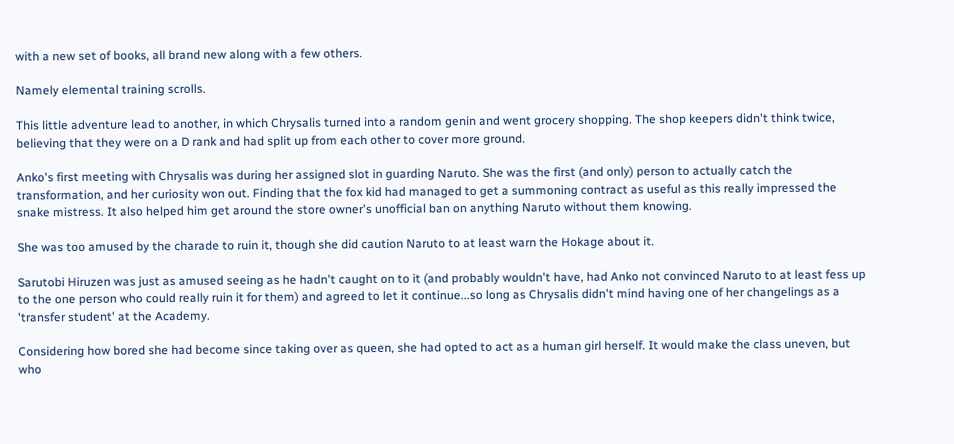with a new set of books, all brand new along with a few others.

Namely elemental training scrolls.

This little adventure lead to another, in which Chrysalis turned into a random genin and went grocery shopping. The shop keepers didn't think twice, believing that they were on a D rank and had split up from each other to cover more ground.

Anko's first meeting with Chrysalis was during her assigned slot in guarding Naruto. She was the first (and only) person to actually catch the transformation, and her curiosity won out. Finding that the fox kid had managed to get a summoning contract as useful as this really impressed the snake mistress. It also helped him get around the store owner's unofficial ban on anything Naruto without them knowing.

She was too amused by the charade to ruin it, though she did caution Naruto to at least warn the Hokage about it.

Sarutobi Hiruzen was just as amused seeing as he hadn't caught on to it (and probably wouldn't have, had Anko not convinced Naruto to at least fess up to the one person who could really ruin it for them) and agreed to let it continue...so long as Chrysalis didn't mind having one of her changelings as a 'transfer student' at the Academy.

Considering how bored she had become since taking over as queen, she had opted to act as a human girl herself. It would make the class uneven, but who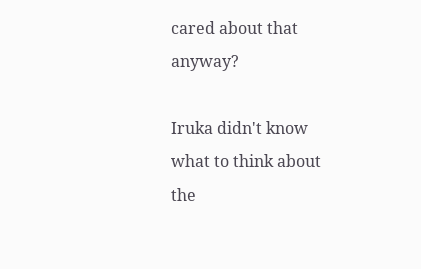cared about that anyway?

Iruka didn't know what to think about the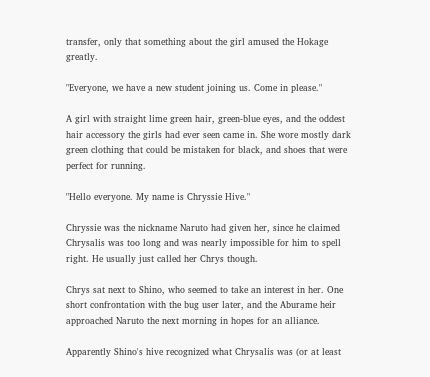transfer, only that something about the girl amused the Hokage greatly.

"Everyone, we have a new student joining us. Come in please."

A girl with straight lime green hair, green-blue eyes, and the oddest hair accessory the girls had ever seen came in. She wore mostly dark green clothing that could be mistaken for black, and shoes that were perfect for running.

"Hello everyone. My name is Chryssie Hive."

Chryssie was the nickname Naruto had given her, since he claimed Chrysalis was too long and was nearly impossible for him to spell right. He usually just called her Chrys though.

Chrys sat next to Shino, who seemed to take an interest in her. One short confrontation with the bug user later, and the Aburame heir approached Naruto the next morning in hopes for an alliance.

Apparently Shino's hive recognized what Chrysalis was (or at least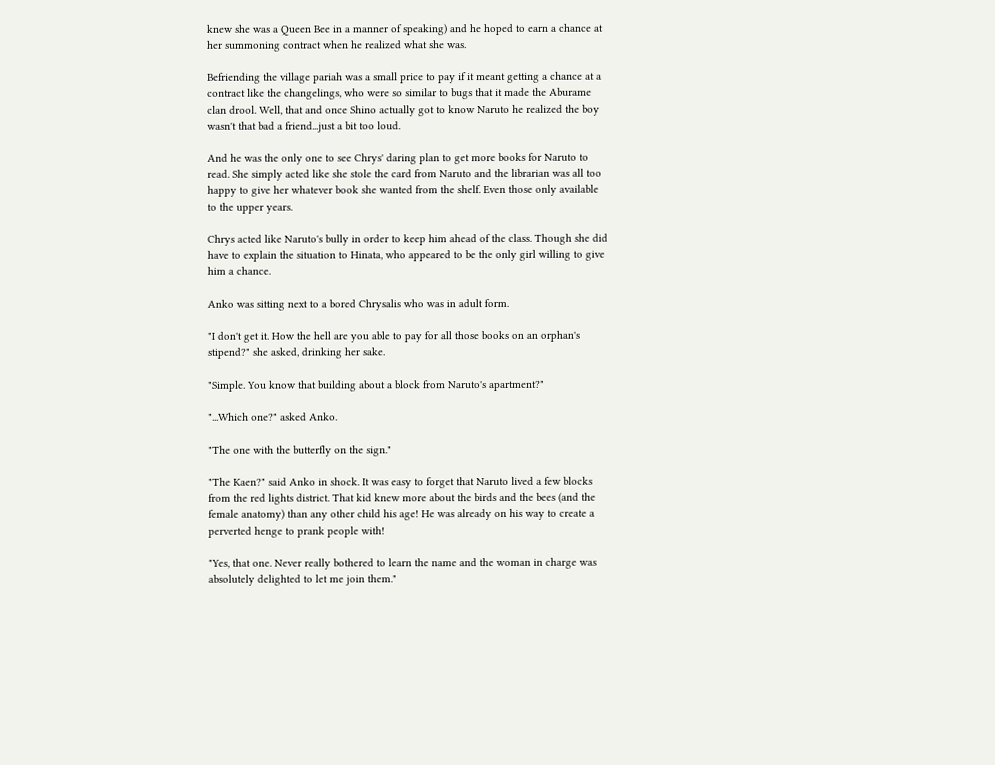knew she was a Queen Bee in a manner of speaking) and he hoped to earn a chance at her summoning contract when he realized what she was.

Befriending the village pariah was a small price to pay if it meant getting a chance at a contract like the changelings, who were so similar to bugs that it made the Aburame clan drool. Well, that and once Shino actually got to know Naruto he realized the boy wasn't that bad a friend...just a bit too loud.

And he was the only one to see Chrys' daring plan to get more books for Naruto to read. She simply acted like she stole the card from Naruto and the librarian was all too happy to give her whatever book she wanted from the shelf. Even those only available to the upper years.

Chrys acted like Naruto's bully in order to keep him ahead of the class. Though she did have to explain the situation to Hinata, who appeared to be the only girl willing to give him a chance.

Anko was sitting next to a bored Chrysalis who was in adult form.

"I don't get it. How the hell are you able to pay for all those books on an orphan's stipend?" she asked, drinking her sake.

"Simple. You know that building about a block from Naruto's apartment?"

"...Which one?" asked Anko.

"The one with the butterfly on the sign."

"The Kaen?" said Anko in shock. It was easy to forget that Naruto lived a few blocks from the red lights district. That kid knew more about the birds and the bees (and the female anatomy) than any other child his age! He was already on his way to create a perverted henge to prank people with!

"Yes, that one. Never really bothered to learn the name and the woman in charge was absolutely delighted to let me join them."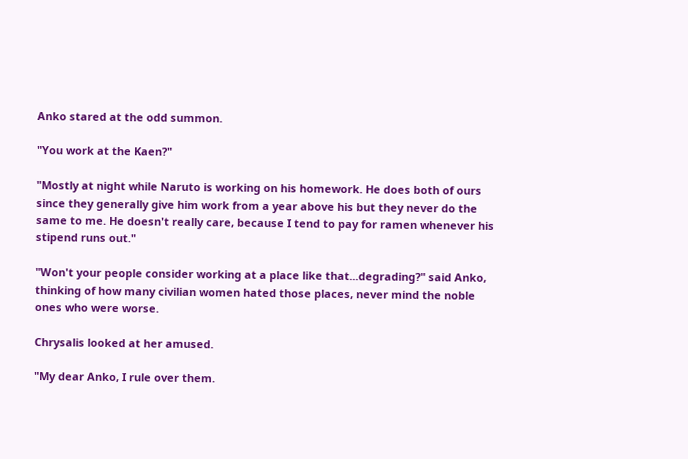Anko stared at the odd summon.

"You work at the Kaen?"

"Mostly at night while Naruto is working on his homework. He does both of ours since they generally give him work from a year above his but they never do the same to me. He doesn't really care, because I tend to pay for ramen whenever his stipend runs out."

"Won't your people consider working at a place like that...degrading?" said Anko, thinking of how many civilian women hated those places, never mind the noble ones who were worse.

Chrysalis looked at her amused.

"My dear Anko, I rule over them.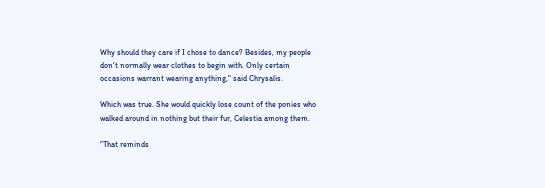Why should they care if I chose to dance? Besides, my people don't normally wear clothes to begin with. Only certain occasions warrant wearing anything," said Chrysalis.

Which was true. She would quickly lose count of the ponies who walked around in nothing but their fur, Celestia among them.

"That reminds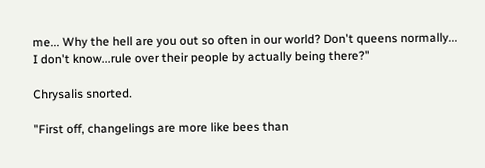me... Why the hell are you out so often in our world? Don't queens normally... I don't know...rule over their people by actually being there?"

Chrysalis snorted.

"First off, changelings are more like bees than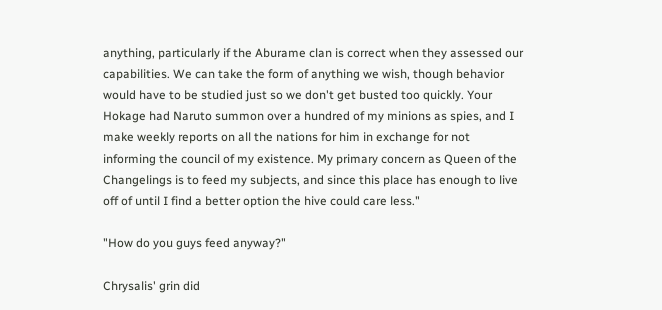anything, particularly if the Aburame clan is correct when they assessed our capabilities. We can take the form of anything we wish, though behavior would have to be studied just so we don't get busted too quickly. Your Hokage had Naruto summon over a hundred of my minions as spies, and I make weekly reports on all the nations for him in exchange for not informing the council of my existence. My primary concern as Queen of the Changelings is to feed my subjects, and since this place has enough to live off of until I find a better option the hive could care less."

"How do you guys feed anyway?"

Chrysalis' grin did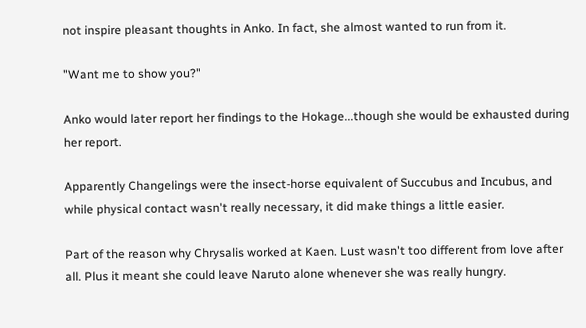not inspire pleasant thoughts in Anko. In fact, she almost wanted to run from it.

"Want me to show you?"

Anko would later report her findings to the Hokage...though she would be exhausted during her report.

Apparently Changelings were the insect-horse equivalent of Succubus and Incubus, and while physical contact wasn't really necessary, it did make things a little easier.

Part of the reason why Chrysalis worked at Kaen. Lust wasn't too different from love after all. Plus it meant she could leave Naruto alone whenever she was really hungry.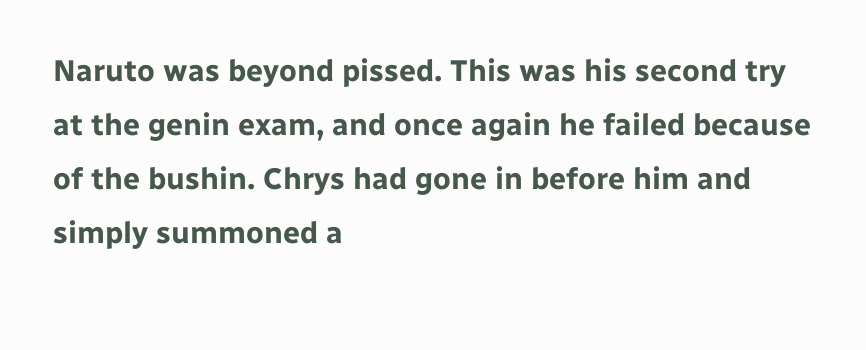Naruto was beyond pissed. This was his second try at the genin exam, and once again he failed because of the bushin. Chrys had gone in before him and simply summoned a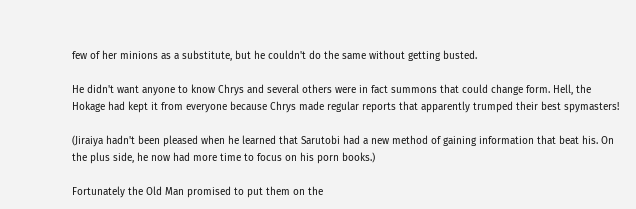few of her minions as a substitute, but he couldn't do the same without getting busted.

He didn't want anyone to know Chrys and several others were in fact summons that could change form. Hell, the Hokage had kept it from everyone because Chrys made regular reports that apparently trumped their best spymasters!

(Jiraiya hadn't been pleased when he learned that Sarutobi had a new method of gaining information that beat his. On the plus side, he now had more time to focus on his porn books.)

Fortunately the Old Man promised to put them on the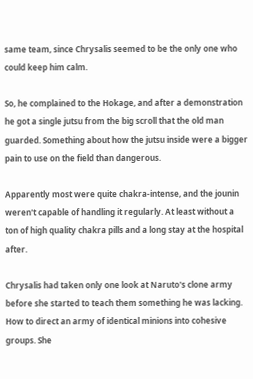same team, since Chrysalis seemed to be the only one who could keep him calm.

So, he complained to the Hokage, and after a demonstration he got a single jutsu from the big scroll that the old man guarded. Something about how the jutsu inside were a bigger pain to use on the field than dangerous.

Apparently most were quite chakra-intense, and the jounin weren't capable of handling it regularly. At least without a ton of high quality chakra pills and a long stay at the hospital after.

Chrysalis had taken only one look at Naruto's clone army before she started to teach them something he was lacking. How to direct an army of identical minions into cohesive groups. She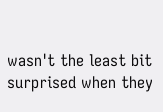wasn't the least bit surprised when they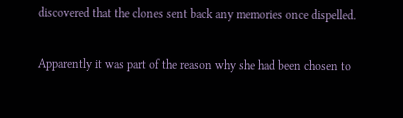discovered that the clones sent back any memories once dispelled.

Apparently it was part of the reason why she had been chosen to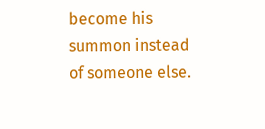become his summon instead of someone else.